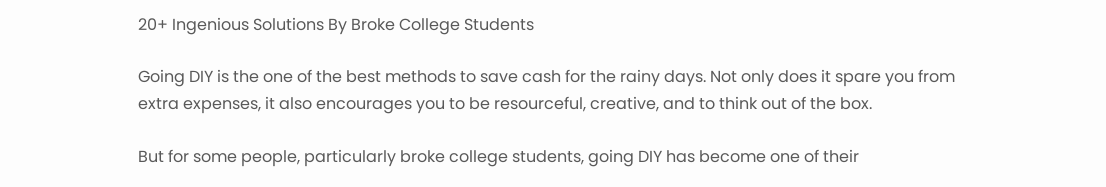20+ Ingenious Solutions By Broke College Students

Going DIY is the one of the best methods to save cash for the rainy days. Not only does it spare you from extra expenses, it also encourages you to be resourceful, creative, and to think out of the box.

But for some people, particularly broke college students, going DIY has become one of their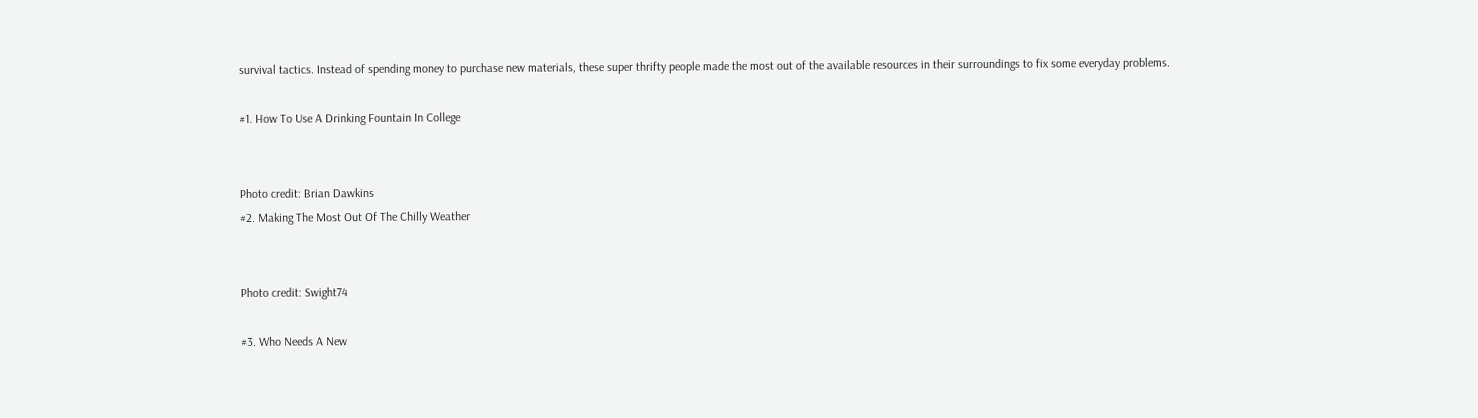survival tactics. Instead of spending money to purchase new materials, these super thrifty people made the most out of the available resources in their surroundings to fix some everyday problems.

#1. How To Use A Drinking Fountain In College


Photo credit: Brian Dawkins
#2. Making The Most Out Of The Chilly Weather


Photo credit: Swight74

#3. Who Needs A New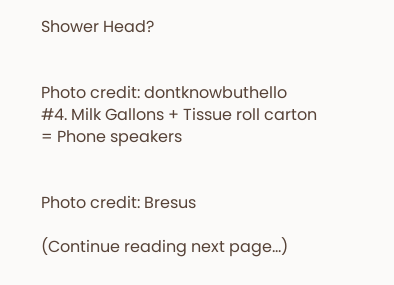Shower Head?


Photo credit: dontknowbuthello
#4. Milk Gallons + Tissue roll carton = Phone speakers


Photo credit: Bresus

(Continue reading next page…)